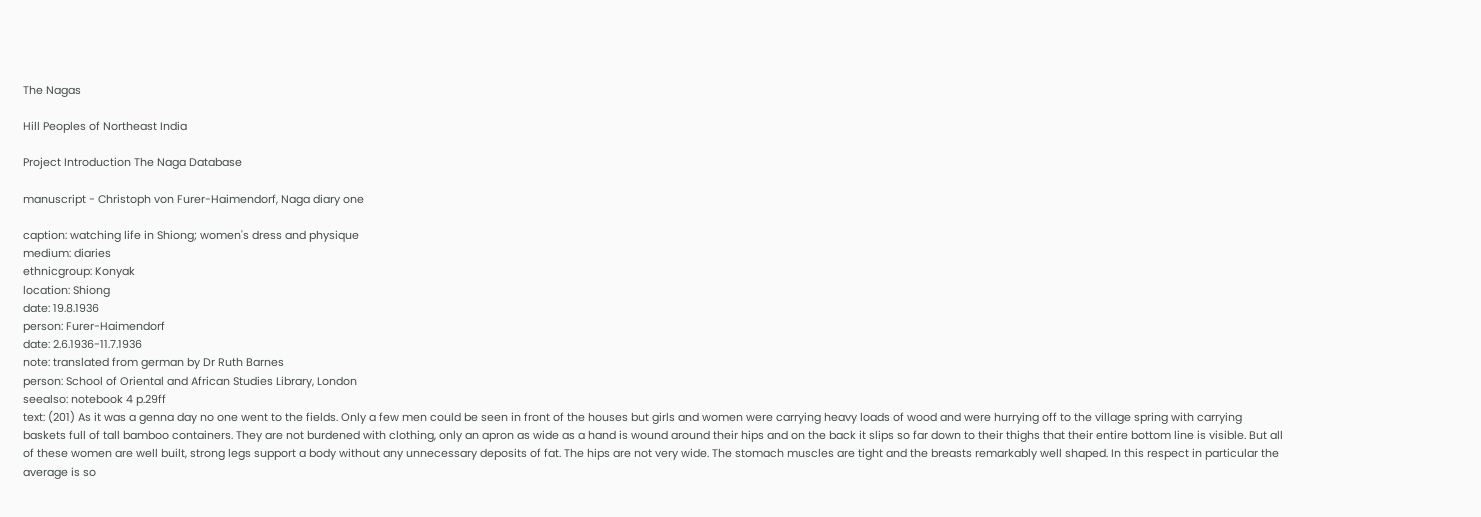The Nagas

Hill Peoples of Northeast India

Project Introduction The Naga Database

manuscript - Christoph von Furer-Haimendorf, Naga diary one

caption: watching life in Shiong; women's dress and physique
medium: diaries
ethnicgroup: Konyak
location: Shiong
date: 19.8.1936
person: Furer-Haimendorf
date: 2.6.1936-11.7.1936
note: translated from german by Dr Ruth Barnes
person: School of Oriental and African Studies Library, London
seealso: notebook 4 p.29ff
text: (201) As it was a genna day no one went to the fields. Only a few men could be seen in front of the houses but girls and women were carrying heavy loads of wood and were hurrying off to the village spring with carrying baskets full of tall bamboo containers. They are not burdened with clothing, only an apron as wide as a hand is wound around their hips and on the back it slips so far down to their thighs that their entire bottom line is visible. But all of these women are well built, strong legs support a body without any unnecessary deposits of fat. The hips are not very wide. The stomach muscles are tight and the breasts remarkably well shaped. In this respect in particular the average is so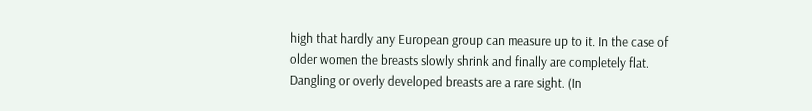high that hardly any European group can measure up to it. In the case of older women the breasts slowly shrink and finally are completely flat. Dangling or overly developed breasts are a rare sight. (In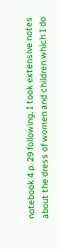notebook 4 p. 29 following, I took extensive notes about the dress of women and children which I do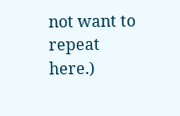not want to repeat here.)